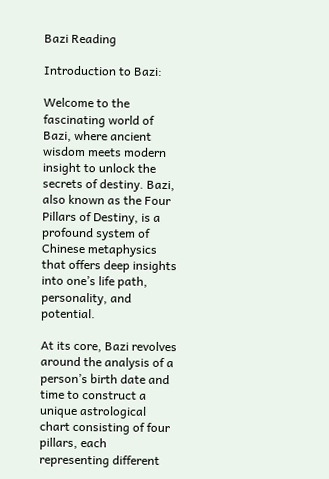Bazi Reading

Introduction to Bazi:

Welcome to the fascinating world of Bazi, where ancient wisdom meets modern insight to unlock the secrets of destiny. Bazi, also known as the Four Pillars of Destiny, is a profound system of Chinese metaphysics that offers deep insights into one’s life path, personality, and potential.

At its core, Bazi revolves around the analysis of a person’s birth date and time to construct a unique astrological chart consisting of four pillars, each representing different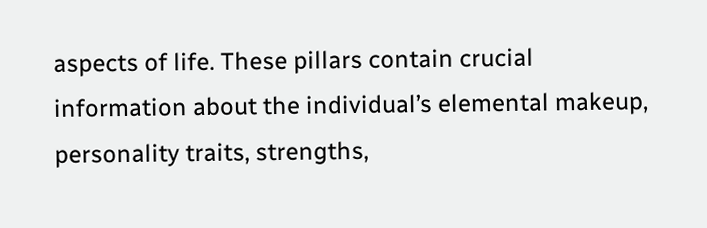aspects of life. These pillars contain crucial information about the individual’s elemental makeup, personality traits, strengths,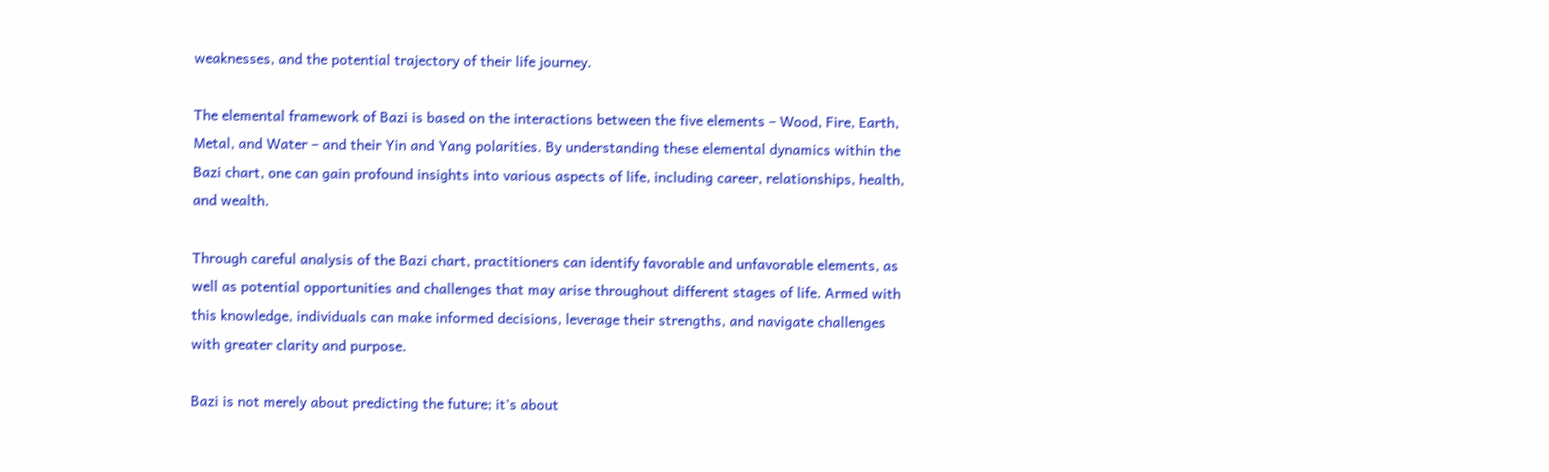weaknesses, and the potential trajectory of their life journey.

The elemental framework of Bazi is based on the interactions between the five elements – Wood, Fire, Earth, Metal, and Water – and their Yin and Yang polarities. By understanding these elemental dynamics within the Bazi chart, one can gain profound insights into various aspects of life, including career, relationships, health, and wealth.

Through careful analysis of the Bazi chart, practitioners can identify favorable and unfavorable elements, as well as potential opportunities and challenges that may arise throughout different stages of life. Armed with this knowledge, individuals can make informed decisions, leverage their strengths, and navigate challenges with greater clarity and purpose.

Bazi is not merely about predicting the future; it’s about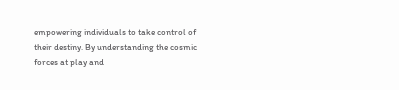empowering individuals to take control of their destiny. By understanding the cosmic forces at play and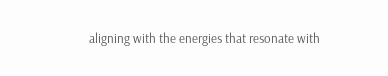aligning with the energies that resonate with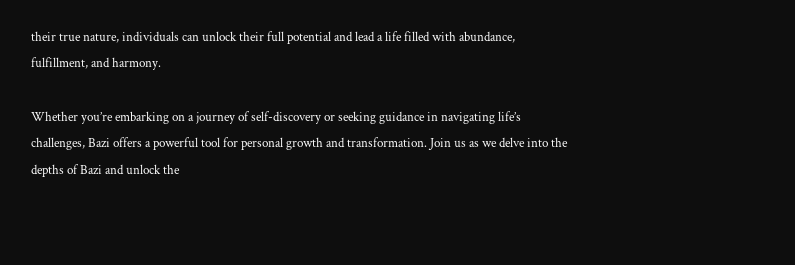their true nature, individuals can unlock their full potential and lead a life filled with abundance, fulfillment, and harmony.

Whether you’re embarking on a journey of self-discovery or seeking guidance in navigating life’s challenges, Bazi offers a powerful tool for personal growth and transformation. Join us as we delve into the depths of Bazi and unlock the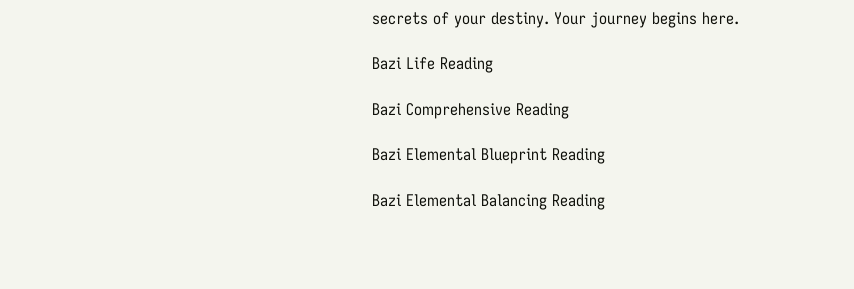secrets of your destiny. Your journey begins here.

Bazi Life Reading

Bazi Comprehensive Reading

Bazi Elemental Blueprint Reading

Bazi Elemental Balancing Reading